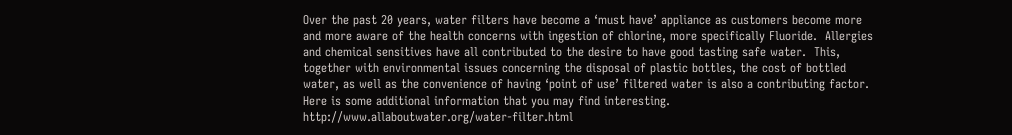Over the past 20 years, water filters have become a ‘must have’ appliance as customers become more and more aware of the health concerns with ingestion of chlorine, more specifically Fluoride.  Allergies and chemical sensitives have all contributed to the desire to have good tasting safe water.  This, together with environmental issues concerning the disposal of plastic bottles, the cost of bottled water, as well as the convenience of having ‘point of use’ filtered water is also a contributing factor.  Here is some additional information that you may find interesting. http://www.allaboutwater.org/water-filter.html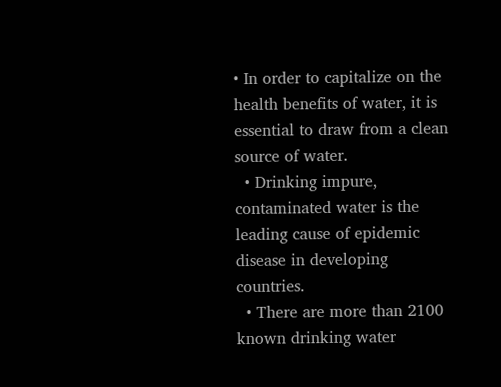• In order to capitalize on the health benefits of water, it is essential to draw from a clean source of water.
  • Drinking impure, contaminated water is the leading cause of epidemic disease in developing countries.
  • There are more than 2100 known drinking water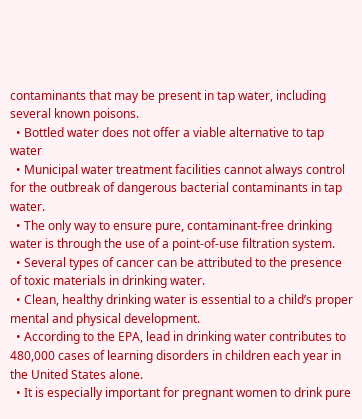contaminants that may be present in tap water, including several known poisons.
  • Bottled water does not offer a viable alternative to tap water
  • Municipal water treatment facilities cannot always control for the outbreak of dangerous bacterial contaminants in tap water.
  • The only way to ensure pure, contaminant-free drinking water is through the use of a point-of-use filtration system.
  • Several types of cancer can be attributed to the presence of toxic materials in drinking water.
  • Clean, healthy drinking water is essential to a child’s proper mental and physical development.
  • According to the EPA, lead in drinking water contributes to 480,000 cases of learning disorders in children each year in the United States alone.
  • It is especially important for pregnant women to drink pure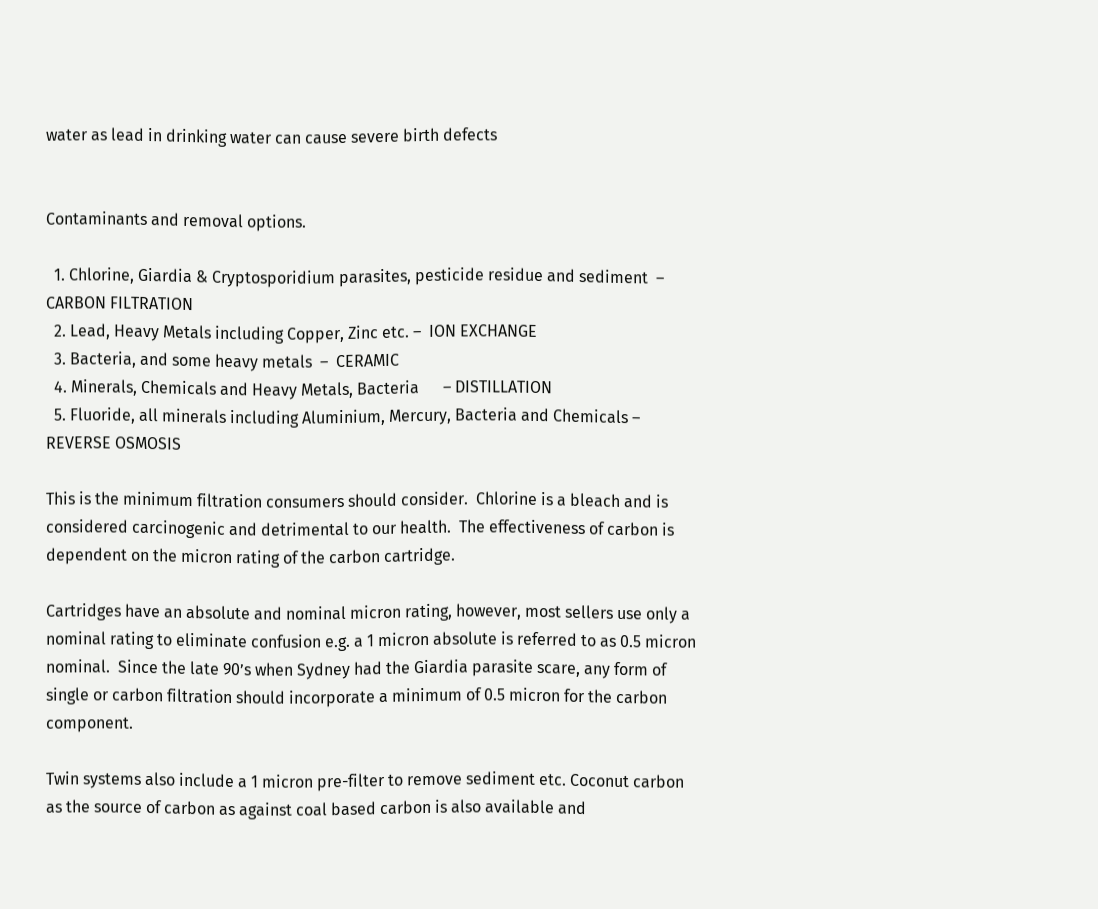water as lead in drinking water can cause severe birth defects


Contaminants and removal options.

  1. Chlorine, Giardia & Cryptosporidium parasites, pesticide residue and sediment  –  CARBON FILTRATION
  2. Lead, Heavy Metals including Copper, Zinc etc. –  ION EXCHANGE
  3. Bacteria, and some heavy metals  –  CERAMIC
  4. Minerals, Chemicals and Heavy Metals, Bacteria      – DISTILLATION
  5. Fluoride, all minerals including Aluminium, Mercury, Bacteria and Chemicals – REVERSE OSMOSIS

This is the minimum filtration consumers should consider.  Chlorine is a bleach and is considered carcinogenic and detrimental to our health.  The effectiveness of carbon is dependent on the micron rating of the carbon cartridge.

Cartridges have an absolute and nominal micron rating, however, most sellers use only a nominal rating to eliminate confusion e.g. a 1 micron absolute is referred to as 0.5 micron nominal.  Since the late 90’s when Sydney had the Giardia parasite scare, any form of single or carbon filtration should incorporate a minimum of 0.5 micron for the carbon component.

Twin systems also include a 1 micron pre-filter to remove sediment etc. Coconut carbon as the source of carbon as against coal based carbon is also available and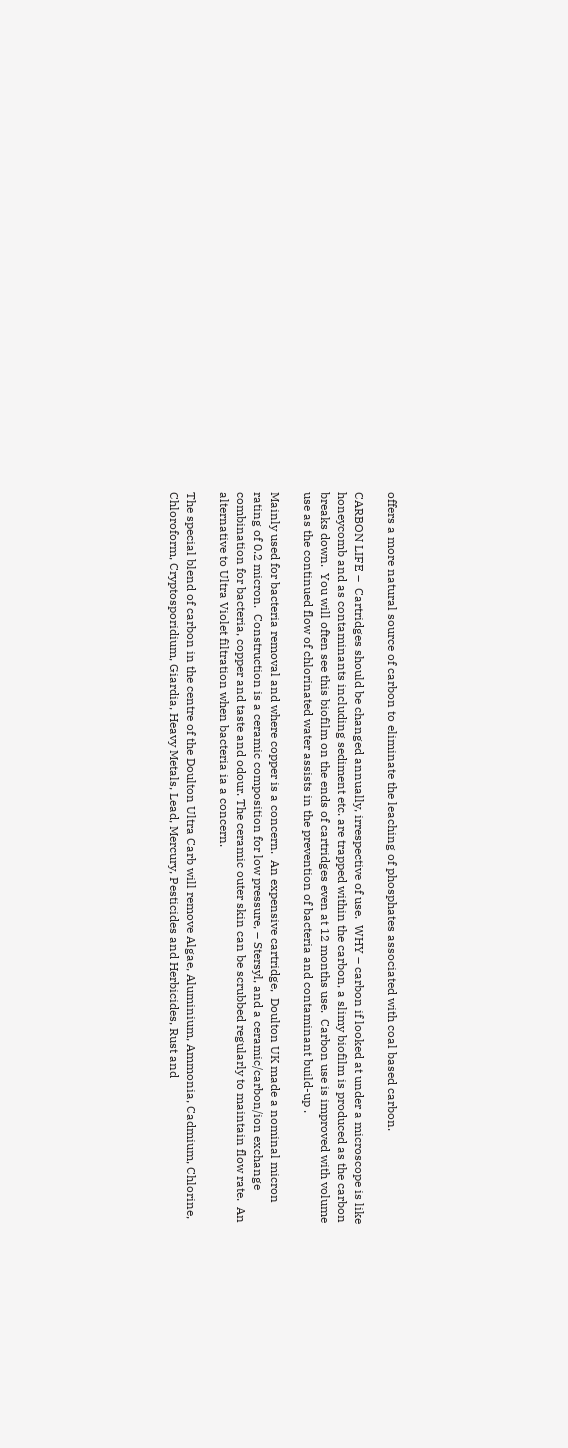offers a more natural source of carbon to eliminate the leaching of phosphates associated with coal based carbon.

CARBON LIFE –  Cartridges should be changed annually, irrespective of use.  WHY – carbon if looked at under a microscope is like honeycomb and as contaminants including sediment etc. are trapped within the carbon, a slimy biofilm is produced as the carbon breaks down.  You will often see this biofilm on the ends of cartridges even at 12 months use.  Carbon use is improved with volume use as the continued flow of chlorinated water assists in the prevention of bacteria and contaminant build-up .

Mainly used for bacteria removal and where copper is a concern.  An expensive cartridge,  Doulton UK made a nominal micron rating of 0.2 micron.  Construction is a ceramic composition for low pressure, – Stersyl, and a ceramic/carbon/ion exchange combination for bacteria, copper and taste and odour. The ceramic outer skin can be scrubbed regularly to maintain flow rate.  An alternative to Ultra Violet filtration when bacteria ia a concern.

The special blend of carbon in the centre of the Doulton Ultra Carb will remove Algae, Aluminium, Ammonia, Cadmium, Chlorine, Chloroform, Cryptosporidium, Giardia, Heavy Metals, Lead, Mercury, Pesticides and Herbicides, Rust and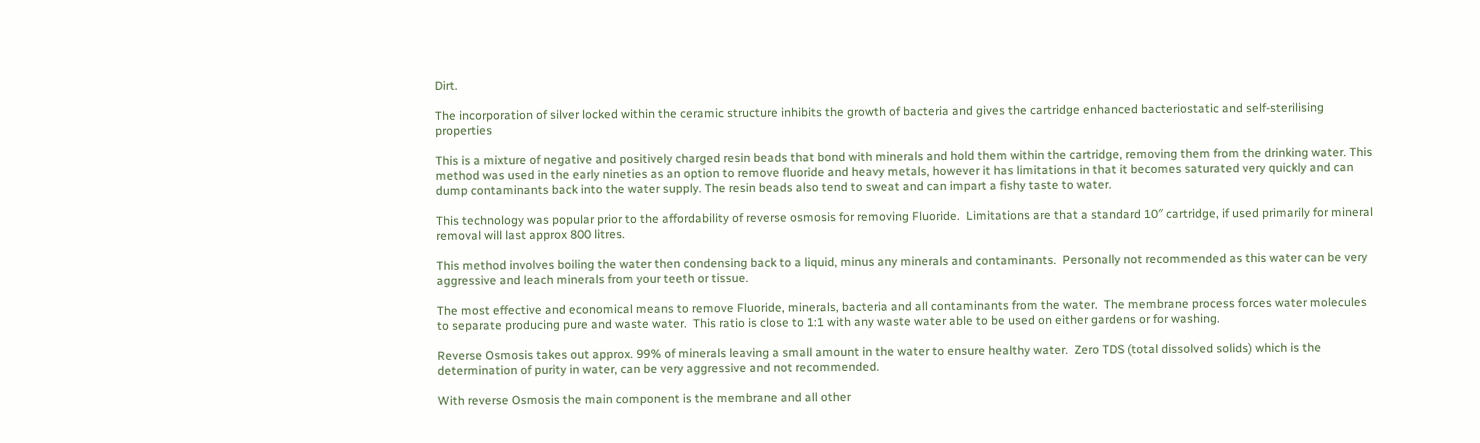Dirt.

The incorporation of silver locked within the ceramic structure inhibits the growth of bacteria and gives the cartridge enhanced bacteriostatic and self-sterilising properties

This is a mixture of negative and positively charged resin beads that bond with minerals and hold them within the cartridge, removing them from the drinking water. This method was used in the early nineties as an option to remove fluoride and heavy metals, however it has limitations in that it becomes saturated very quickly and can dump contaminants back into the water supply. The resin beads also tend to sweat and can impart a fishy taste to water.

This technology was popular prior to the affordability of reverse osmosis for removing Fluoride.  Limitations are that a standard 10″ cartridge, if used primarily for mineral removal will last approx 800 litres.

This method involves boiling the water then condensing back to a liquid, minus any minerals and contaminants.  Personally not recommended as this water can be very aggressive and leach minerals from your teeth or tissue.

The most effective and economical means to remove Fluoride, minerals, bacteria and all contaminants from the water.  The membrane process forces water molecules to separate producing pure and waste water.  This ratio is close to 1:1 with any waste water able to be used on either gardens or for washing.

Reverse Osmosis takes out approx. 99% of minerals leaving a small amount in the water to ensure healthy water.  Zero TDS (total dissolved solids) which is the determination of purity in water, can be very aggressive and not recommended.

With reverse Osmosis the main component is the membrane and all other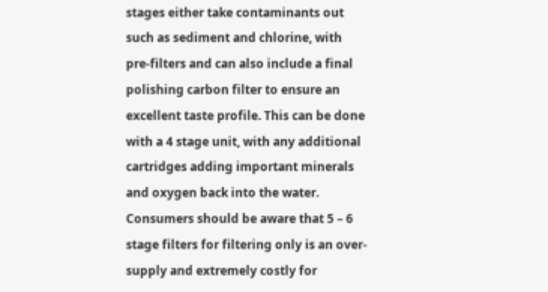stages either take contaminants out such as sediment and chlorine, with pre-filters and can also include a final polishing carbon filter to ensure an excellent taste profile. This can be done with a 4 stage unit, with any additional cartridges adding important minerals and oxygen back into the water.  Consumers should be aware that 5 – 6 stage filters for filtering only is an over-supply and extremely costly for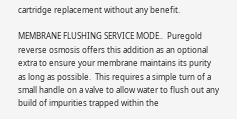cartridge replacement without any benefit.

MEMBRANE FLUSHING SERVICE MODE..  Puregold reverse osmosis offers this addition as an optional extra to ensure your membrane maintains its purity as long as possible.  This requires a simple turn of a small handle on a valve to allow water to flush out any build of impurities trapped within the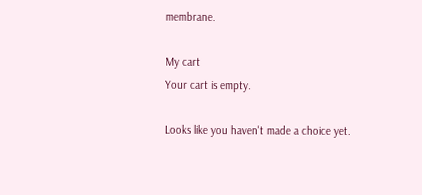membrane.

My cart
Your cart is empty.

Looks like you haven't made a choice yet.